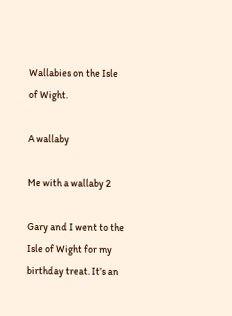Wallabies on the Isle of Wight.

A wallaby

Me with a wallaby 2

Gary and I went to the Isle of Wight for my birthday treat. It’s an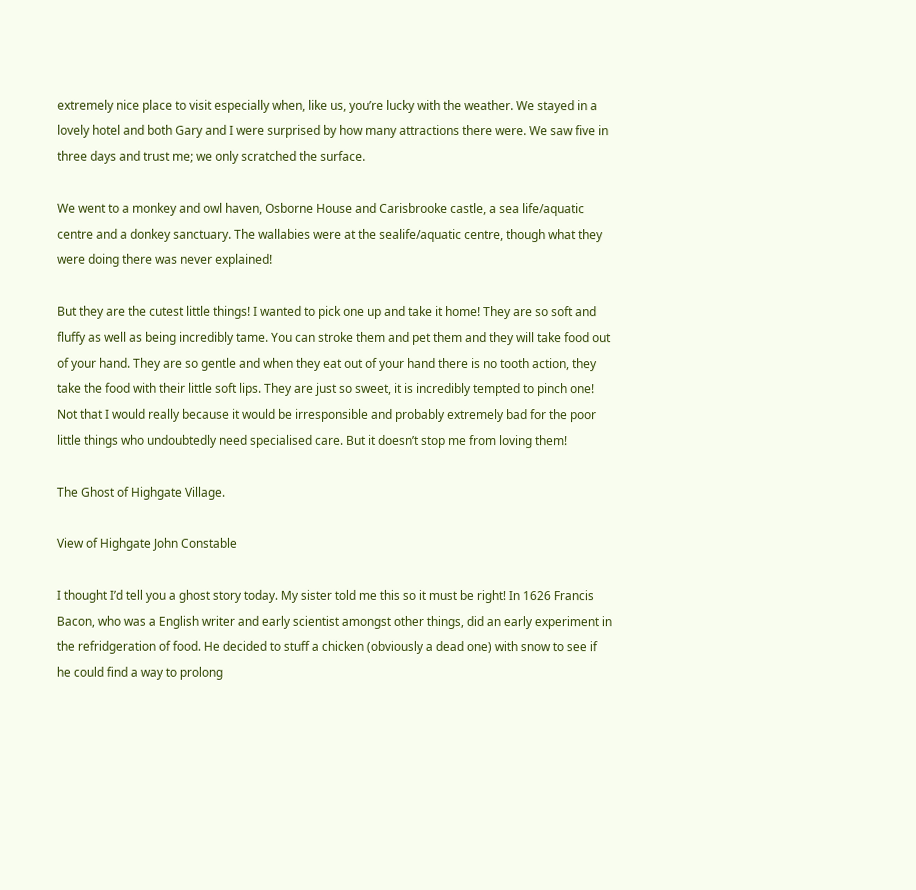extremely nice place to visit especially when, like us, you’re lucky with the weather. We stayed in a lovely hotel and both Gary and I were surprised by how many attractions there were. We saw five in three days and trust me; we only scratched the surface.

We went to a monkey and owl haven, Osborne House and Carisbrooke castle, a sea life/aquatic centre and a donkey sanctuary. The wallabies were at the sealife/aquatic centre, though what they were doing there was never explained!

But they are the cutest little things! I wanted to pick one up and take it home! They are so soft and fluffy as well as being incredibly tame. You can stroke them and pet them and they will take food out of your hand. They are so gentle and when they eat out of your hand there is no tooth action, they take the food with their little soft lips. They are just so sweet, it is incredibly tempted to pinch one! Not that I would really because it would be irresponsible and probably extremely bad for the poor little things who undoubtedly need specialised care. But it doesn’t stop me from loving them!

The Ghost of Highgate Village.

View of Highgate John Constable

I thought I’d tell you a ghost story today. My sister told me this so it must be right! In 1626 Francis Bacon, who was a English writer and early scientist amongst other things, did an early experiment in the refridgeration of food. He decided to stuff a chicken (obviously a dead one) with snow to see if he could find a way to prolong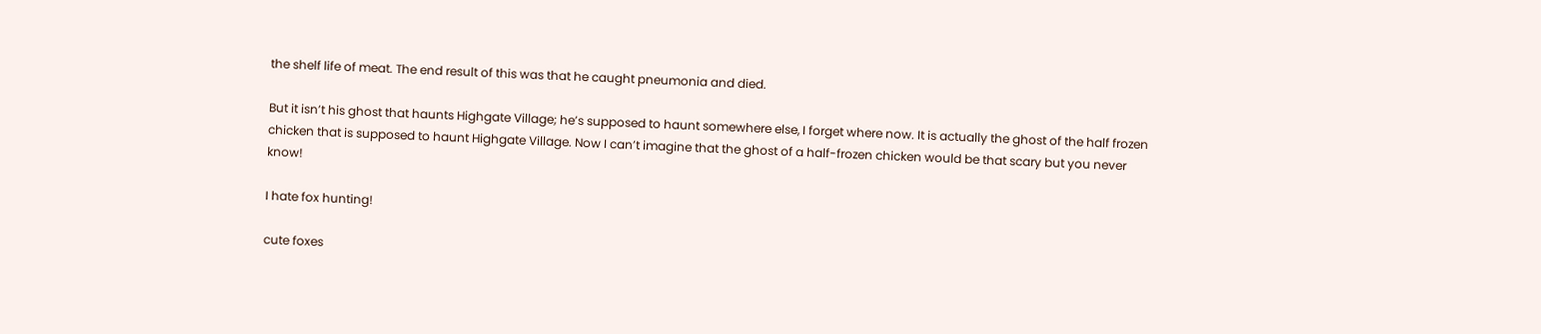the shelf life of meat. The end result of this was that he caught pneumonia and died.

But it isn’t his ghost that haunts Highgate Village; he’s supposed to haunt somewhere else, I forget where now. It is actually the ghost of the half frozen chicken that is supposed to haunt Highgate Village. Now I can’t imagine that the ghost of a half-frozen chicken would be that scary but you never know!

I hate fox hunting!

cute foxes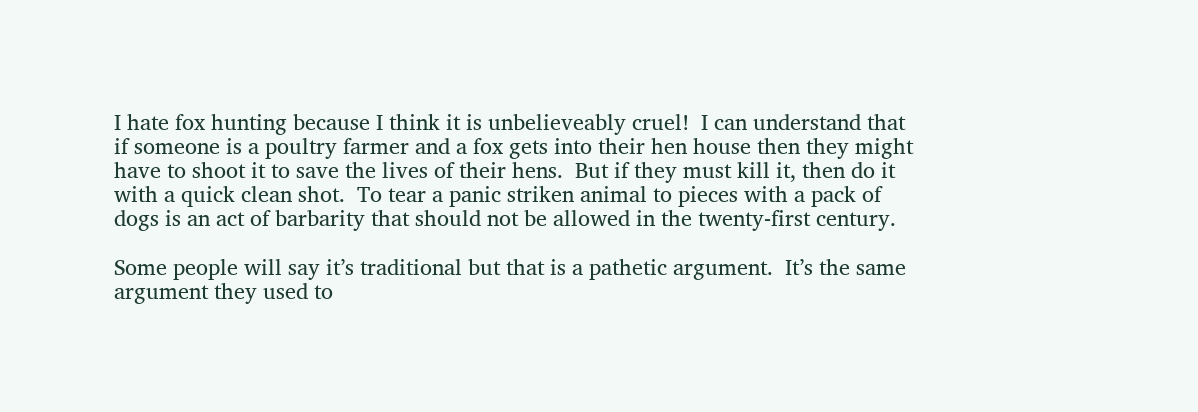I hate fox hunting because I think it is unbelieveably cruel!  I can understand that if someone is a poultry farmer and a fox gets into their hen house then they might have to shoot it to save the lives of their hens.  But if they must kill it, then do it with a quick clean shot.  To tear a panic striken animal to pieces with a pack of dogs is an act of barbarity that should not be allowed in the twenty-first century.

Some people will say it’s traditional but that is a pathetic argument.  It’s the same argument they used to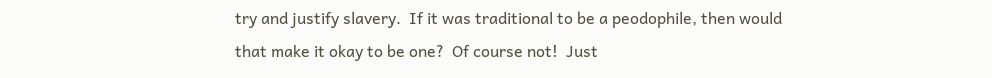try and justify slavery.  If it was traditional to be a peodophile, then would that make it okay to be one?  Of course not!  Just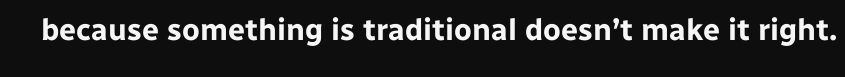because something is traditional doesn’t make it right.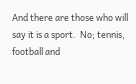And there are those who will say it is a sport.  No; tennis, football and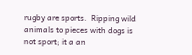rugby are sports.  Ripping wild animals to pieces with dogs is not sport; it a an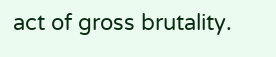act of gross brutality.